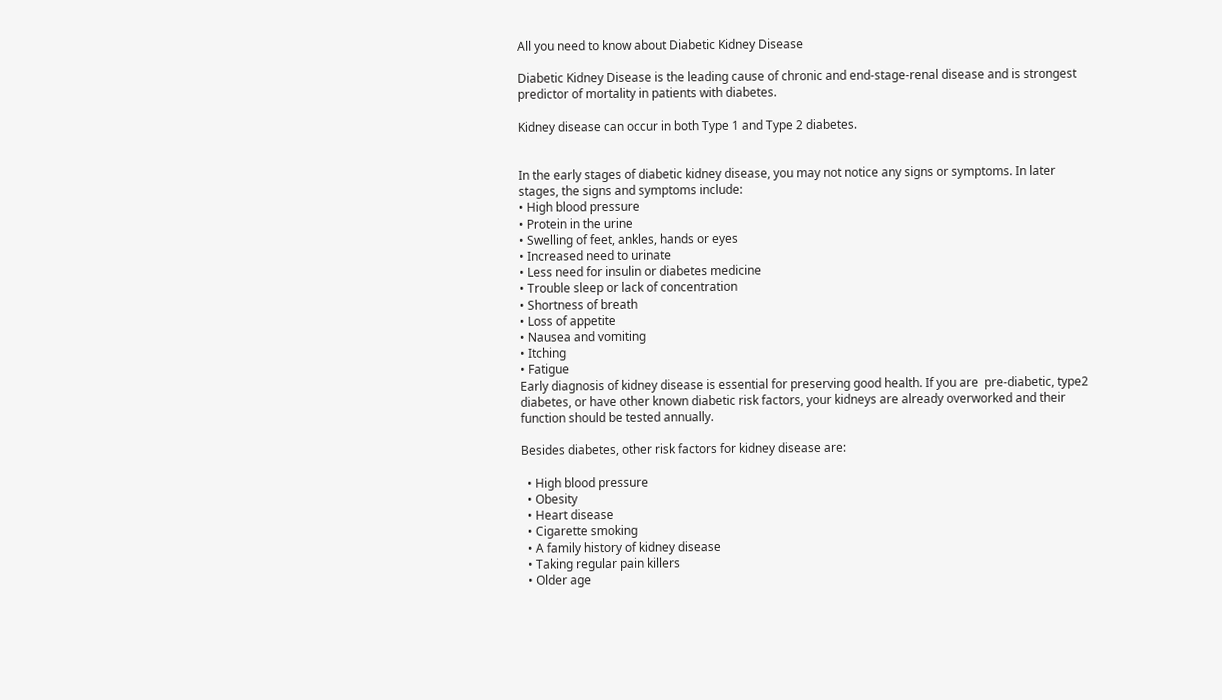All you need to know about Diabetic Kidney Disease

Diabetic Kidney Disease is the leading cause of chronic and end-stage-renal disease and is strongest predictor of mortality in patients with diabetes.

Kidney disease can occur in both Type 1 and Type 2 diabetes.


In the early stages of diabetic kidney disease, you may not notice any signs or symptoms. In later stages, the signs and symptoms include:
• High blood pressure
• Protein in the urine
• Swelling of feet, ankles, hands or eyes
• Increased need to urinate
• Less need for insulin or diabetes medicine
• Trouble sleep or lack of concentration
• Shortness of breath
• Loss of appetite
• Nausea and vomiting
• Itching
• Fatigue
Early diagnosis of kidney disease is essential for preserving good health. If you are  pre-diabetic, type2 diabetes, or have other known diabetic risk factors, your kidneys are already overworked and their function should be tested annually.

Besides diabetes, other risk factors for kidney disease are:

  • High blood pressure
  • Obesity
  • Heart disease
  • Cigarette smoking
  • A family history of kidney disease
  • Taking regular pain killers
  • Older age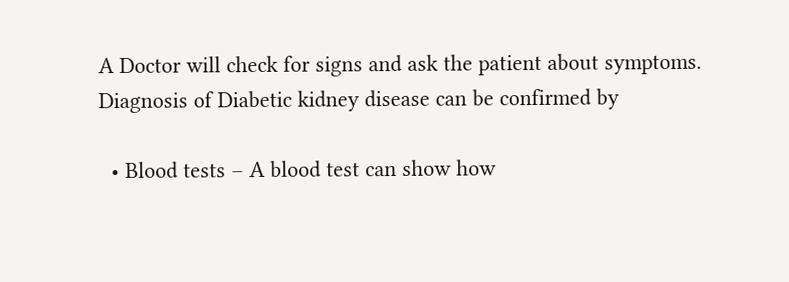A Doctor will check for signs and ask the patient about symptoms. Diagnosis of Diabetic kidney disease can be confirmed by

  • Blood tests – A blood test can show how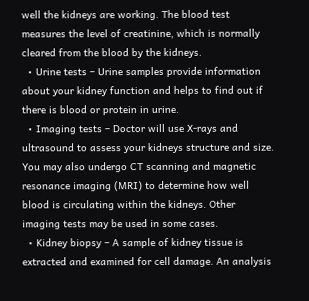well the kidneys are working. The blood test measures the level of creatinine, which is normally cleared from the blood by the kidneys.
  • Urine tests – Urine samples provide information about your kidney function and helps to find out if there is blood or protein in urine.
  • Imaging tests – Doctor will use X-rays and ultrasound to assess your kidneys structure and size. You may also undergo CT scanning and magnetic resonance imaging (MRI) to determine how well blood is circulating within the kidneys. Other imaging tests may be used in some cases.
  • Kidney biopsy – A sample of kidney tissue is extracted and examined for cell damage. An analysis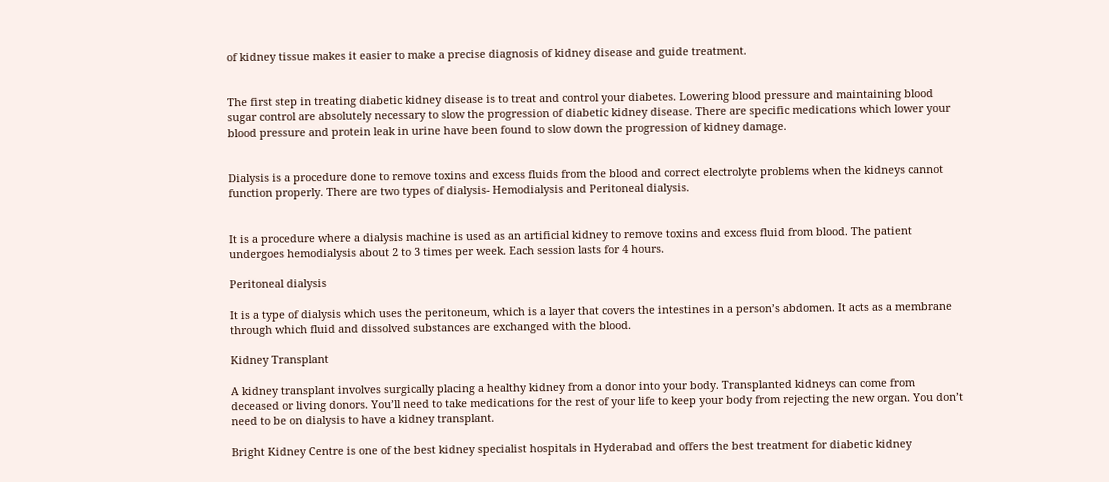of kidney tissue makes it easier to make a precise diagnosis of kidney disease and guide treatment.


The first step in treating diabetic kidney disease is to treat and control your diabetes. Lowering blood pressure and maintaining blood sugar control are absolutely necessary to slow the progression of diabetic kidney disease. There are specific medications which lower your blood pressure and protein leak in urine have been found to slow down the progression of kidney damage.


Dialysis is a procedure done to remove toxins and excess fluids from the blood and correct electrolyte problems when the kidneys cannot function properly. There are two types of dialysis- Hemodialysis and Peritoneal dialysis.


It is a procedure where a dialysis machine is used as an artificial kidney to remove toxins and excess fluid from blood. The patient undergoes hemodialysis about 2 to 3 times per week. Each session lasts for 4 hours.

Peritoneal dialysis

It is a type of dialysis which uses the peritoneum, which is a layer that covers the intestines in a person’s abdomen. It acts as a membrane through which fluid and dissolved substances are exchanged with the blood.

Kidney Transplant

A kidney transplant involves surgically placing a healthy kidney from a donor into your body. Transplanted kidneys can come from deceased or living donors. You’ll need to take medications for the rest of your life to keep your body from rejecting the new organ. You don’t need to be on dialysis to have a kidney transplant.

Bright Kidney Centre is one of the best kidney specialist hospitals in Hyderabad and offers the best treatment for diabetic kidney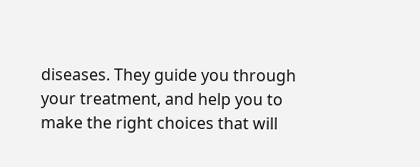diseases. They guide you through your treatment, and help you to make the right choices that will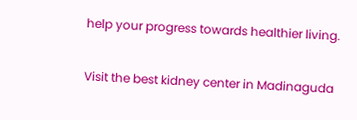help your progress towards healthier living.

Visit the best kidney center in Madinaguda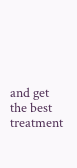and get the best treatment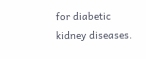for diabetic kidney diseases.